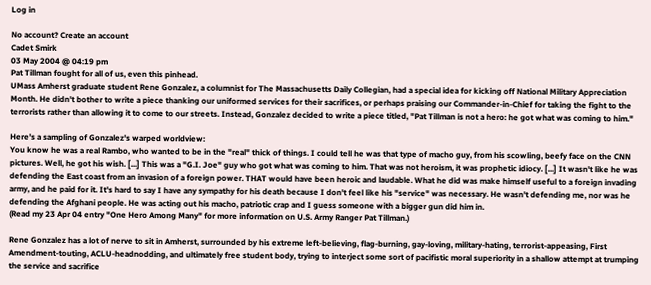Log in

No account? Create an account
Cadet Smirk
03 May 2004 @ 04:19 pm
Pat Tillman fought for all of us, even this pinhead.
UMass Amherst graduate student Rene Gonzalez, a columnist for The Massachusetts Daily Collegian, had a special idea for kicking off National Military Appreciation Month. He didn't bother to write a piece thanking our uniformed services for their sacrifices, or perhaps praising our Commander-in-Chief for taking the fight to the terrorists rather than allowing it to come to our streets. Instead, Gonzalez decided to write a piece titled, "Pat Tillman is not a hero: he got what was coming to him."

Here's a sampling of Gonzalez's warped worldview:
You know he was a real Rambo, who wanted to be in the "real" thick of things. I could tell he was that type of macho guy, from his scowling, beefy face on the CNN pictures. Well, he got his wish. [...] This was a "G.I. Joe" guy who got what was coming to him. That was not heroism, it was prophetic idiocy. [...] It wasn't like he was defending the East coast from an invasion of a foreign power. THAT would have been heroic and laudable. What he did was make himself useful to a foreign invading army, and he paid for it. It's hard to say I have any sympathy for his death because I don't feel like his "service" was necessary. He wasn't defending me, nor was he defending the Afghani people. He was acting out his macho, patriotic crap and I guess someone with a bigger gun did him in.
(Read my 23 Apr 04 entry "One Hero Among Many" for more information on U.S. Army Ranger Pat Tillman.)

Rene Gonzalez has a lot of nerve to sit in Amherst, surrounded by his extreme left-believing, flag-burning, gay-loving, military-hating, terrorist-appeasing, First Amendment-touting, ACLU-headnodding, and ultimately free student body, trying to interject some sort of pacifistic moral superiority in a shallow attempt at trumping the service and sacrifice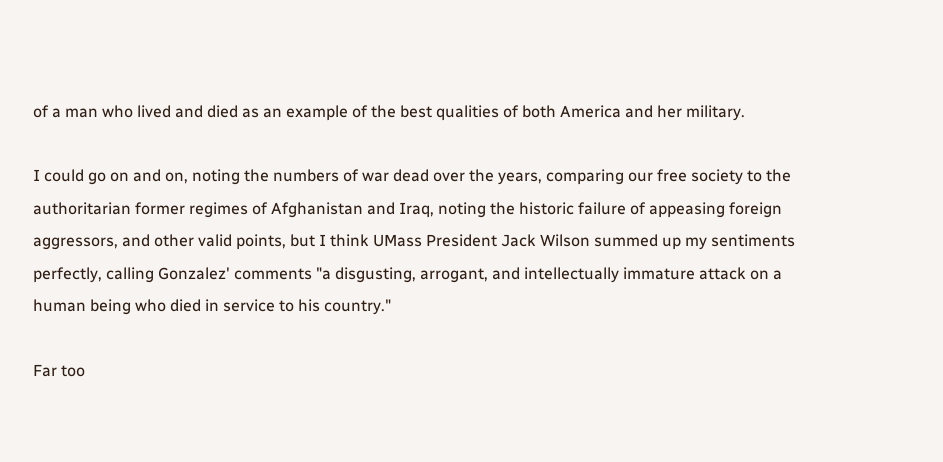of a man who lived and died as an example of the best qualities of both America and her military.

I could go on and on, noting the numbers of war dead over the years, comparing our free society to the authoritarian former regimes of Afghanistan and Iraq, noting the historic failure of appeasing foreign aggressors, and other valid points, but I think UMass President Jack Wilson summed up my sentiments perfectly, calling Gonzalez' comments "a disgusting, arrogant, and intellectually immature attack on a human being who died in service to his country."

Far too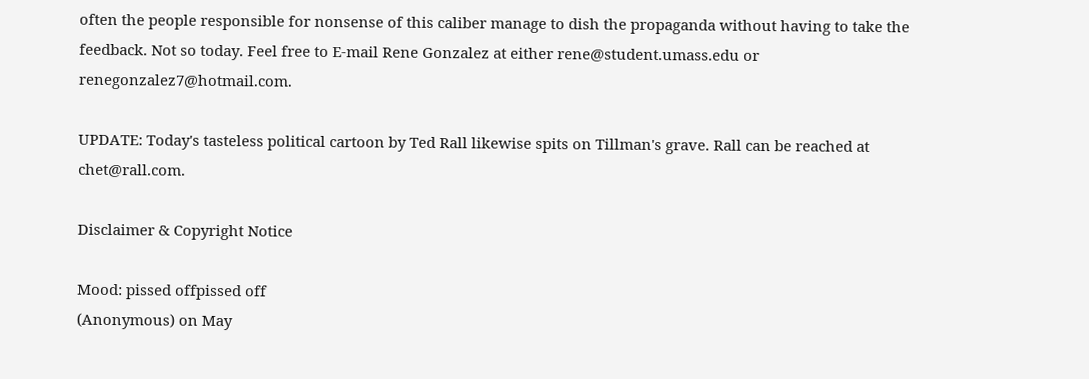often the people responsible for nonsense of this caliber manage to dish the propaganda without having to take the feedback. Not so today. Feel free to E-mail Rene Gonzalez at either rene@student.umass.edu or renegonzalez7@hotmail.com.

UPDATE: Today's tasteless political cartoon by Ted Rall likewise spits on Tillman's grave. Rall can be reached at chet@rall.com.

Disclaimer & Copyright Notice

Mood: pissed offpissed off
(Anonymous) on May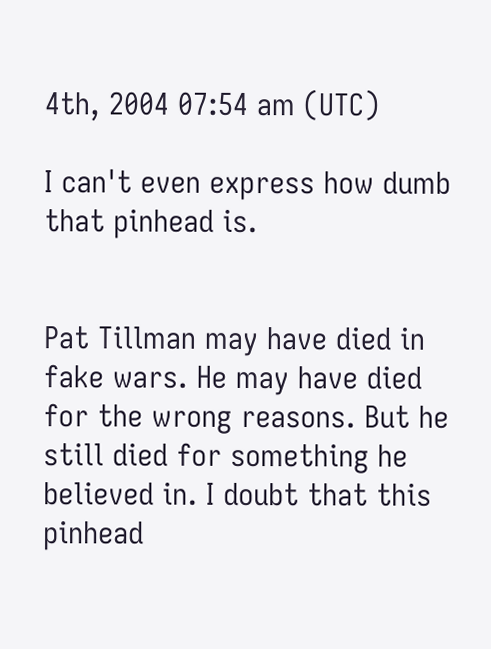4th, 2004 07:54 am (UTC)

I can't even express how dumb that pinhead is.


Pat Tillman may have died in fake wars. He may have died for the wrong reasons. But he still died for something he believed in. I doubt that this pinhead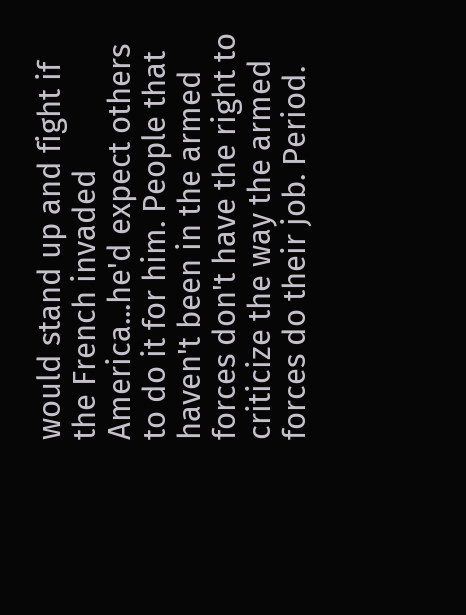would stand up and fight if the French invaded America...he'd expect others to do it for him. People that haven't been in the armed forces don't have the right to criticize the way the armed forces do their job. Period.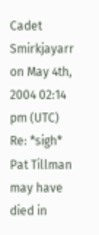Cadet Smirkjayarr on May 4th, 2004 02:14 pm (UTC)
Re: *sigh*
Pat Tillman may have died in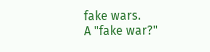fake wars.
A "fake war?"